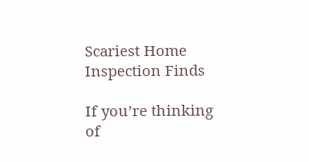Scariest Home Inspection Finds

If you’re thinking of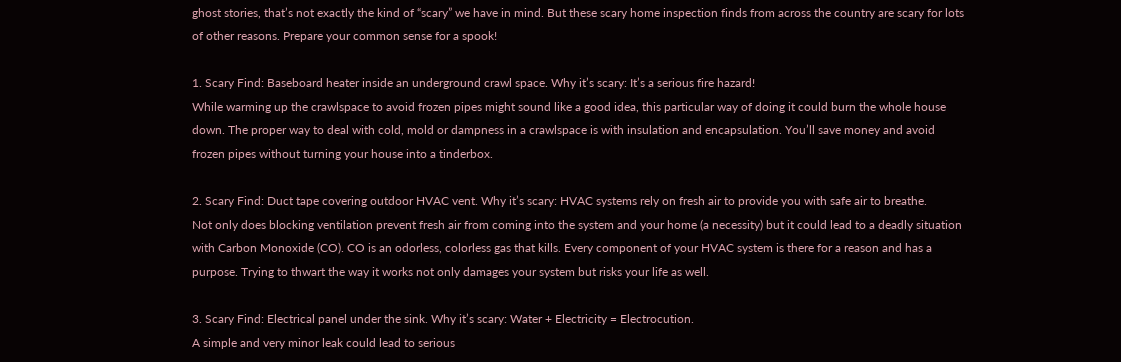ghost stories, that’s not exactly the kind of “scary” we have in mind. But these scary home inspection finds from across the country are scary for lots of other reasons. Prepare your common sense for a spook!

1. Scary Find: Baseboard heater inside an underground crawl space. Why it’s scary: It’s a serious fire hazard!
While warming up the crawlspace to avoid frozen pipes might sound like a good idea, this particular way of doing it could burn the whole house down. The proper way to deal with cold, mold or dampness in a crawlspace is with insulation and encapsulation. You’ll save money and avoid frozen pipes without turning your house into a tinderbox.

2. Scary Find: Duct tape covering outdoor HVAC vent. Why it’s scary: HVAC systems rely on fresh air to provide you with safe air to breathe.
Not only does blocking ventilation prevent fresh air from coming into the system and your home (a necessity) but it could lead to a deadly situation with Carbon Monoxide (CO). CO is an odorless, colorless gas that kills. Every component of your HVAC system is there for a reason and has a purpose. Trying to thwart the way it works not only damages your system but risks your life as well.

3. Scary Find: Electrical panel under the sink. Why it’s scary: Water + Electricity = Electrocution.
A simple and very minor leak could lead to serious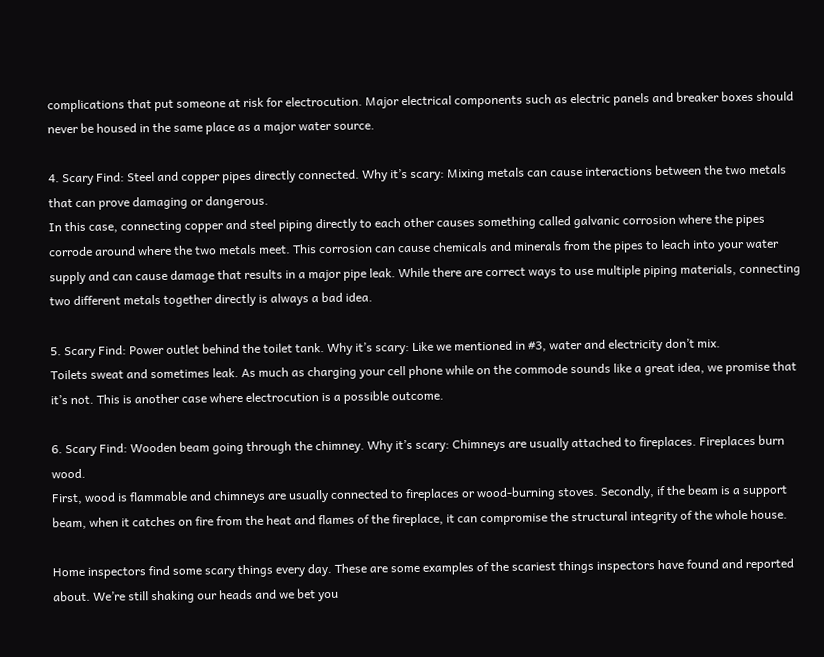complications that put someone at risk for electrocution. Major electrical components such as electric panels and breaker boxes should never be housed in the same place as a major water source.

4. Scary Find: Steel and copper pipes directly connected. Why it’s scary: Mixing metals can cause interactions between the two metals that can prove damaging or dangerous.
In this case, connecting copper and steel piping directly to each other causes something called galvanic corrosion where the pipes corrode around where the two metals meet. This corrosion can cause chemicals and minerals from the pipes to leach into your water supply and can cause damage that results in a major pipe leak. While there are correct ways to use multiple piping materials, connecting two different metals together directly is always a bad idea.

5. Scary Find: Power outlet behind the toilet tank. Why it’s scary: Like we mentioned in #3, water and electricity don’t mix.
Toilets sweat and sometimes leak. As much as charging your cell phone while on the commode sounds like a great idea, we promise that it’s not. This is another case where electrocution is a possible outcome.

6. Scary Find: Wooden beam going through the chimney. Why it’s scary: Chimneys are usually attached to fireplaces. Fireplaces burn wood.
First, wood is flammable and chimneys are usually connected to fireplaces or wood-burning stoves. Secondly, if the beam is a support beam, when it catches on fire from the heat and flames of the fireplace, it can compromise the structural integrity of the whole house.

Home inspectors find some scary things every day. These are some examples of the scariest things inspectors have found and reported about. We’re still shaking our heads and we bet you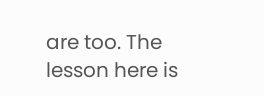are too. The lesson here is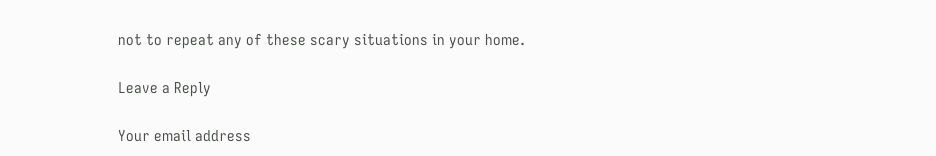not to repeat any of these scary situations in your home.

Leave a Reply

Your email address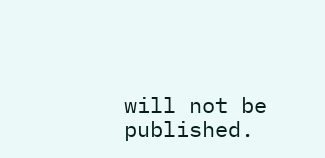will not be published.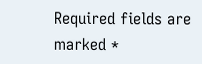Required fields are marked *